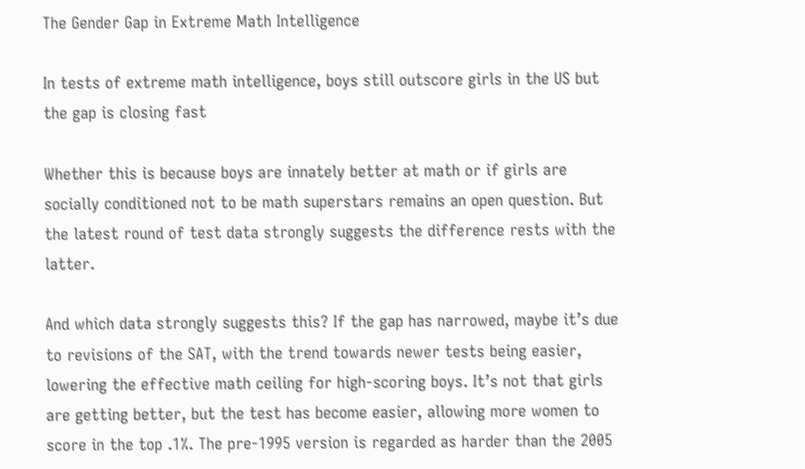The Gender Gap in Extreme Math Intelligence

In tests of extreme math intelligence, boys still outscore girls in the US but the gap is closing fast

Whether this is because boys are innately better at math or if girls are socially conditioned not to be math superstars remains an open question. But the latest round of test data strongly suggests the difference rests with the latter.

And which data strongly suggests this? If the gap has narrowed, maybe it’s due to revisions of the SAT, with the trend towards newer tests being easier, lowering the effective math ceiling for high-scoring boys. It’s not that girls are getting better, but the test has become easier, allowing more women to score in the top .1%. The pre-1995 version is regarded as harder than the 2005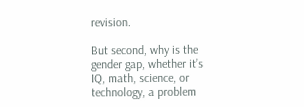revision.

But second, why is the gender gap, whether it’s IQ, math, science, or technology, a problem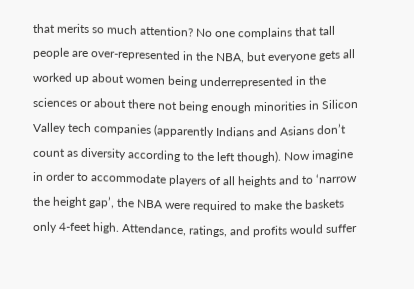that merits so much attention? No one complains that tall people are over-represented in the NBA, but everyone gets all worked up about women being underrepresented in the sciences or about there not being enough minorities in Silicon Valley tech companies (apparently Indians and Asians don’t count as diversity according to the left though). Now imagine in order to accommodate players of all heights and to ‘narrow the height gap’, the NBA were required to make the baskets only 4-feet high. Attendance, ratings, and profits would suffer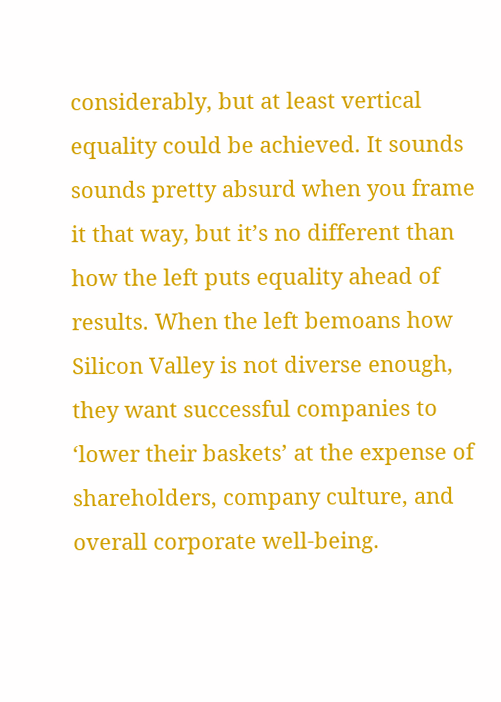considerably, but at least vertical equality could be achieved. It sounds sounds pretty absurd when you frame it that way, but it’s no different than how the left puts equality ahead of results. When the left bemoans how Silicon Valley is not diverse enough, they want successful companies to ‘lower their baskets’ at the expense of shareholders, company culture, and overall corporate well-being.